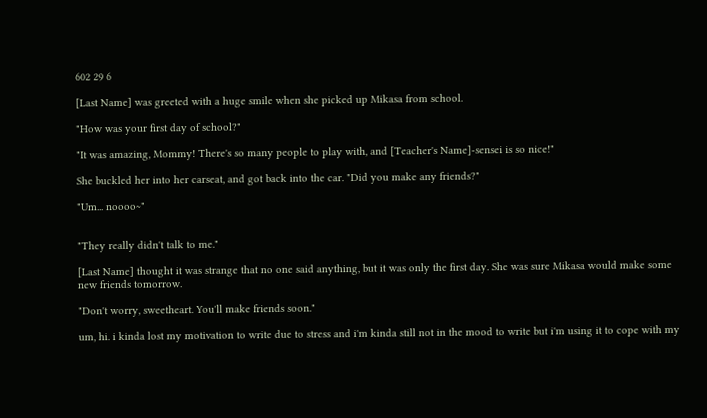602 29 6

[Last Name] was greeted with a huge smile when she picked up Mikasa from school.

"How was your first day of school?"

"It was amazing, Mommy! There's so many people to play with, and [Teacher's Name]-sensei is so nice!"

She buckled her into her carseat, and got back into the car. "Did you make any friends?"

"Um... noooo~"


"They really didn't talk to me."

[Last Name] thought it was strange that no one said anything, but it was only the first day. She was sure Mikasa would make some new friends tomorrow.

"Don't worry, sweetheart. You'll make friends soon."

um, hi. i kinda lost my motivation to write due to stress and i'm kinda still not in the mood to write but i'm using it to cope with my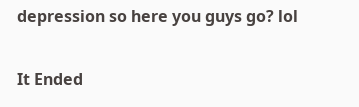depression so here you guys go? lol


It Ended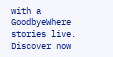with a GoodbyeWhere stories live. Discover now